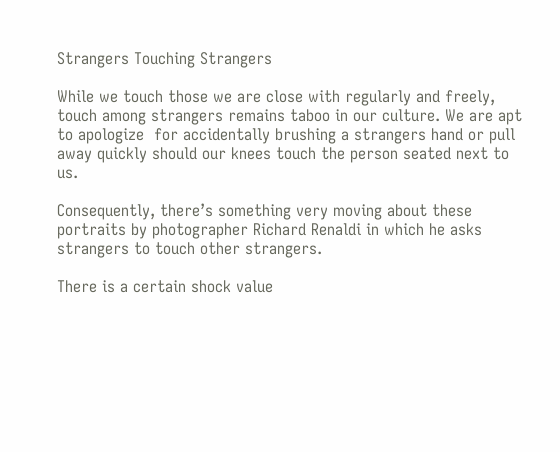Strangers Touching Strangers

While we touch those we are close with regularly and freely, touch among strangers remains taboo in our culture. We are apt to apologize  for accidentally brushing a strangers hand or pull away quickly should our knees touch the person seated next to us.

Consequently, there’s something very moving about these portraits by photographer Richard Renaldi in which he asks strangers to touch other strangers.

There is a certain shock value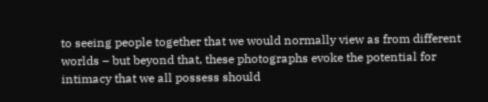to seeing people together that we would normally view as from different worlds – but beyond that, these photographs evoke the potential for intimacy that we all possess should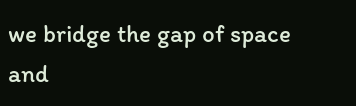we bridge the gap of space and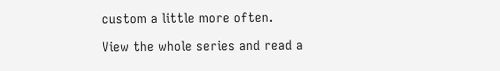custom a little more often.

View the whole series and read a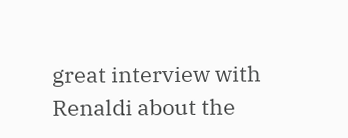great interview with Renaldi about the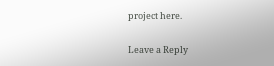project here.

Leave a Reply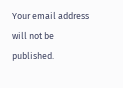Your email address will not be published.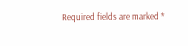Required fields are marked *